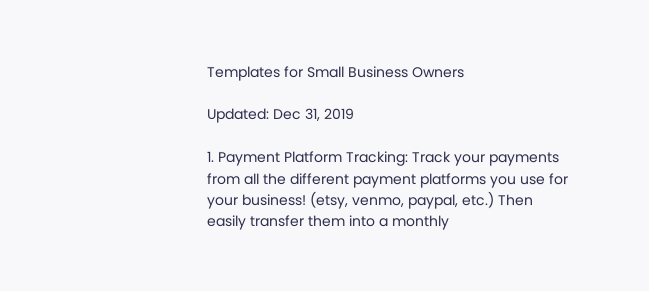Templates for Small Business Owners

Updated: Dec 31, 2019

1. Payment Platform Tracking: Track your payments from all the different payment platforms you use for your business! (etsy, venmo, paypal, etc.) Then easily transfer them into a monthly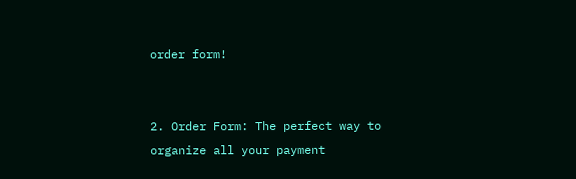order form!


2. Order Form: The perfect way to organize all your payment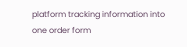platform tracking information into one order form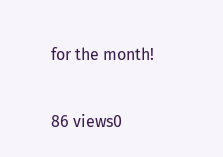for the month!


86 views0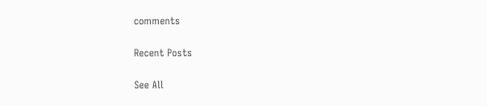comments

Recent Posts

See All